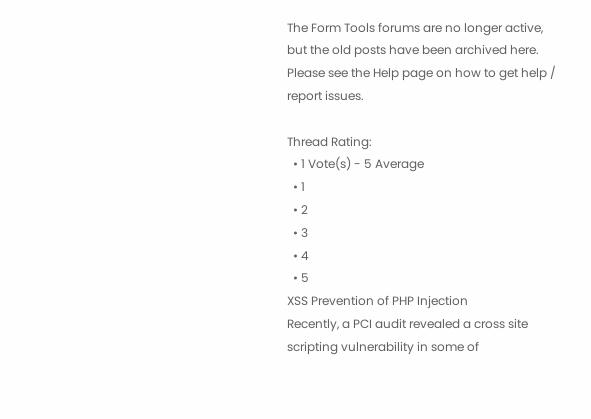The Form Tools forums are no longer active, but the old posts have been archived here. Please see the Help page on how to get help / report issues.

Thread Rating:
  • 1 Vote(s) - 5 Average
  • 1
  • 2
  • 3
  • 4
  • 5
XSS Prevention of PHP Injection
Recently, a PCI audit revealed a cross site scripting vulnerability in some of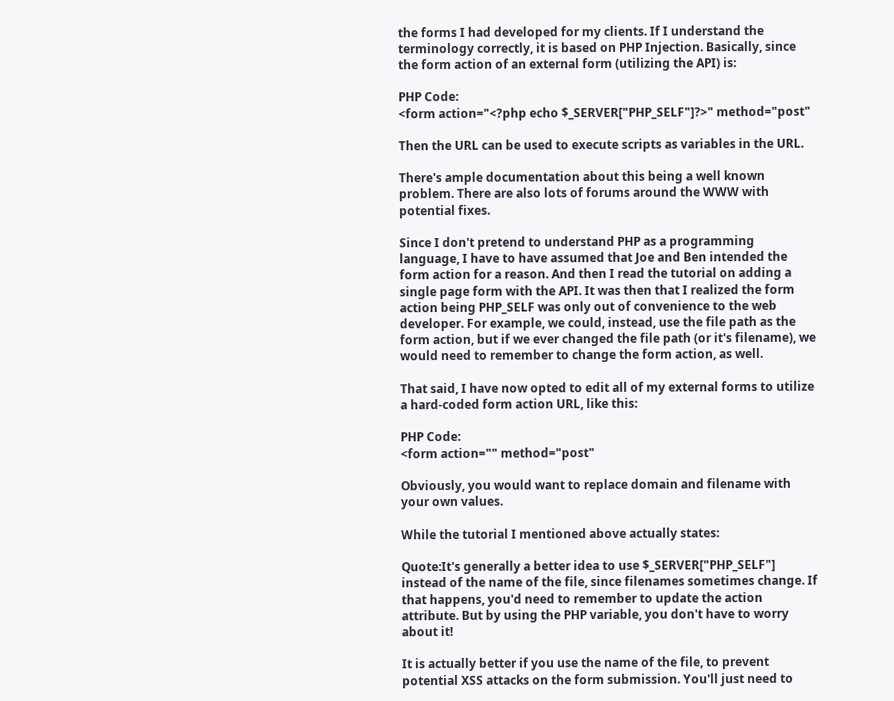the forms I had developed for my clients. If I understand the terminology correctly, it is based on PHP Injection. Basically, since the form action of an external form (utilizing the API) is:

PHP Code:
<form action="<?php echo $_SERVER["PHP_SELF"]?>" method="post"

Then the URL can be used to execute scripts as variables in the URL.

There's ample documentation about this being a well known problem. There are also lots of forums around the WWW with potential fixes.

Since I don't pretend to understand PHP as a programming language, I have to have assumed that Joe and Ben intended the form action for a reason. And then I read the tutorial on adding a single page form with the API. It was then that I realized the form action being PHP_SELF was only out of convenience to the web developer. For example, we could, instead, use the file path as the form action, but if we ever changed the file path (or it's filename), we would need to remember to change the form action, as well.

That said, I have now opted to edit all of my external forms to utilize a hard-coded form action URL, like this:

PHP Code:
<form action="" method="post"

Obviously, you would want to replace domain and filename with your own values.

While the tutorial I mentioned above actually states:

Quote:It's generally a better idea to use $_SERVER["PHP_SELF"] instead of the name of the file, since filenames sometimes change. If that happens, you'd need to remember to update the action attribute. But by using the PHP variable, you don't have to worry about it!

It is actually better if you use the name of the file, to prevent potential XSS attacks on the form submission. You'll just need to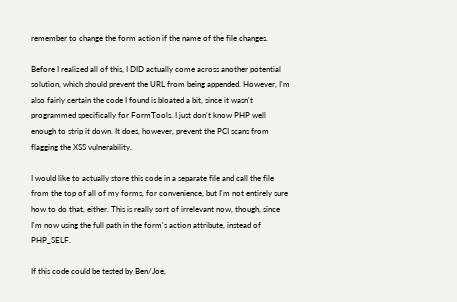remember to change the form action if the name of the file changes.

Before I realized all of this, I DID actually come across another potential solution, which should prevent the URL from being appended. However, I'm also fairly certain the code I found is bloated a bit, since it wasn't programmed specifically for FormTools. I just don't know PHP well enough to strip it down. It does, however, prevent the PCI scans from flagging the XSS vulnerability.

I would like to actually store this code in a separate file and call the file from the top of all of my forms, for convenience, but I'm not entirely sure how to do that, either. This is really sort of irrelevant now, though, since I'm now using the full path in the form's action attribute, instead of PHP_SELF.

If this code could be tested by Ben/Joe,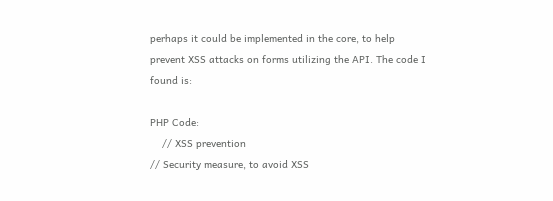perhaps it could be implemented in the core, to help prevent XSS attacks on forms utilizing the API. The code I found is:

PHP Code:
    // XSS prevention
// Security measure, to avoid XSS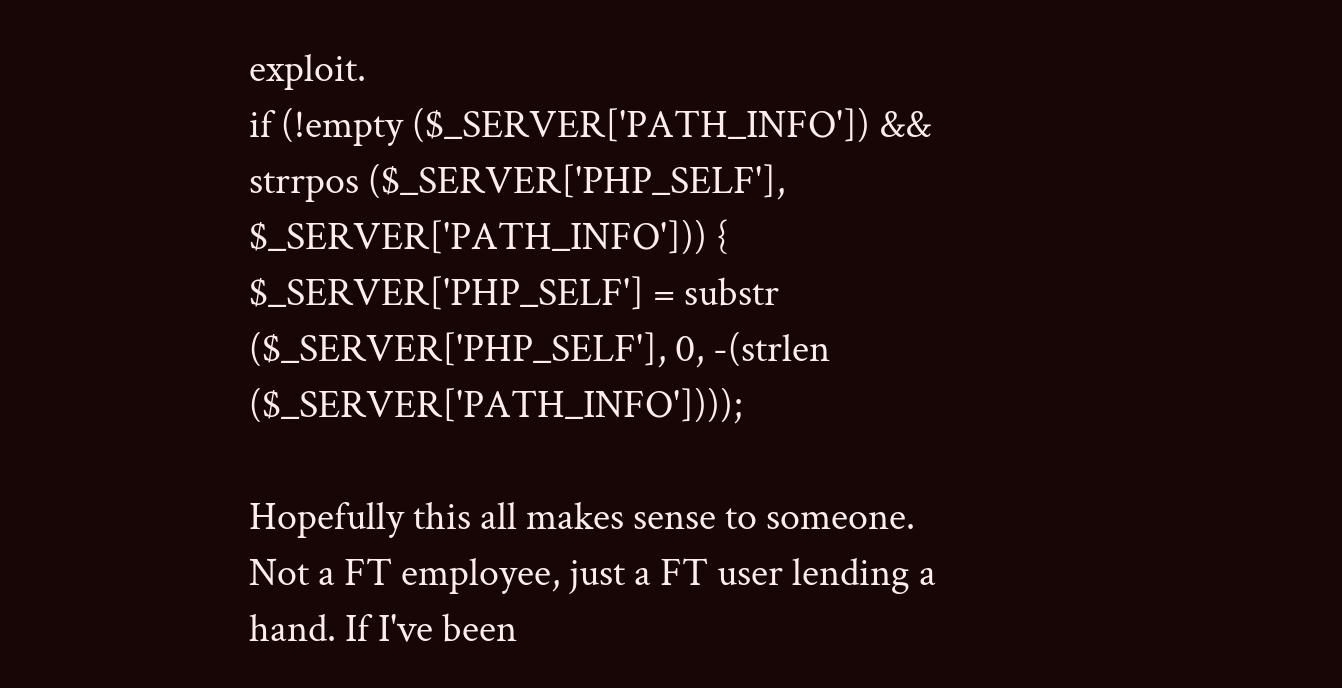exploit.
if (!empty ($_SERVER['PATH_INFO']) && strrpos ($_SERVER['PHP_SELF'], $_SERVER['PATH_INFO'])) {
$_SERVER['PHP_SELF'] = substr ($_SERVER['PHP_SELF'], 0, -(strlen ($_SERVER['PATH_INFO'])));

Hopefully this all makes sense to someone.
Not a FT employee, just a FT user lending a hand. If I've been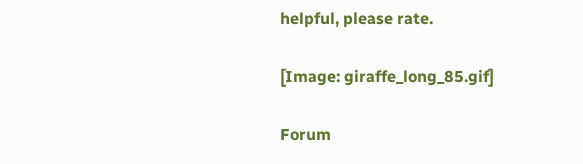helpful, please rate.

[Image: giraffe_long_85.gif]

Forum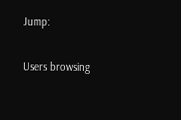Jump:

Users browsing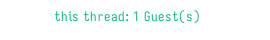this thread: 1 Guest(s)